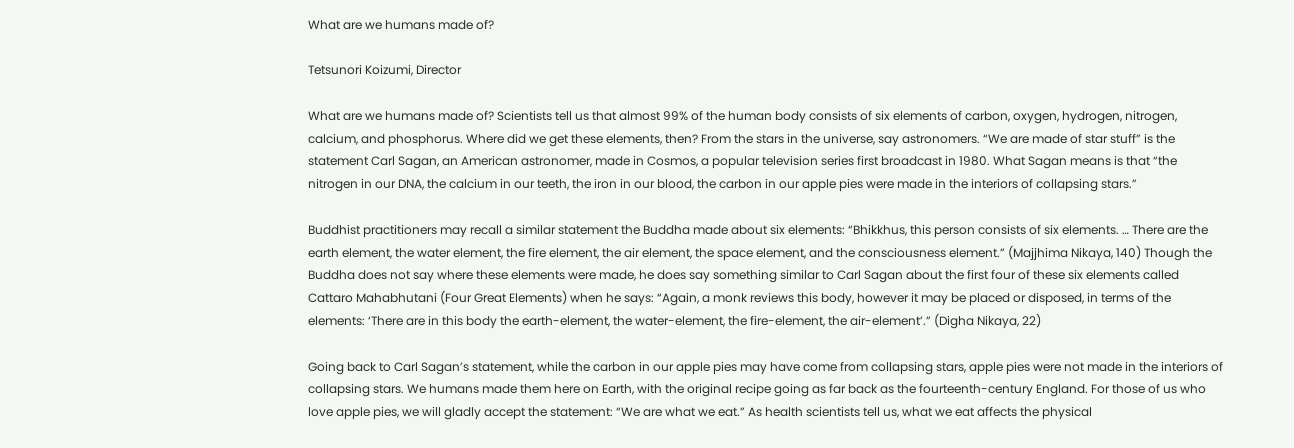What are we humans made of?

Tetsunori Koizumi, Director

What are we humans made of? Scientists tell us that almost 99% of the human body consists of six elements of carbon, oxygen, hydrogen, nitrogen, calcium, and phosphorus. Where did we get these elements, then? From the stars in the universe, say astronomers. “We are made of star stuff” is the statement Carl Sagan, an American astronomer, made in Cosmos, a popular television series first broadcast in 1980. What Sagan means is that “the nitrogen in our DNA, the calcium in our teeth, the iron in our blood, the carbon in our apple pies were made in the interiors of collapsing stars.”

Buddhist practitioners may recall a similar statement the Buddha made about six elements: “Bhikkhus, this person consists of six elements. … There are the earth element, the water element, the fire element, the air element, the space element, and the consciousness element.” (Majjhima Nikaya, 140) Though the Buddha does not say where these elements were made, he does say something similar to Carl Sagan about the first four of these six elements called Cattaro Mahabhutani (Four Great Elements) when he says: “Again, a monk reviews this body, however it may be placed or disposed, in terms of the elements: ‘There are in this body the earth-element, the water-element, the fire-element, the air-element’.” (Digha Nikaya, 22)

Going back to Carl Sagan’s statement, while the carbon in our apple pies may have come from collapsing stars, apple pies were not made in the interiors of collapsing stars. We humans made them here on Earth, with the original recipe going as far back as the fourteenth-century England. For those of us who love apple pies, we will gladly accept the statement: “We are what we eat.” As health scientists tell us, what we eat affects the physical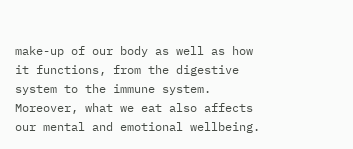make-up of our body as well as how it functions, from the digestive system to the immune system. Moreover, what we eat also affects our mental and emotional wellbeing.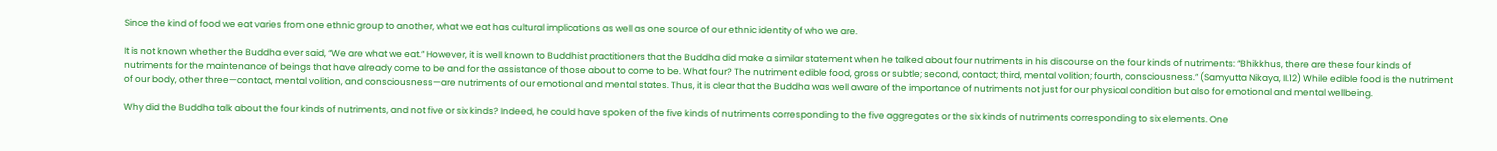Since the kind of food we eat varies from one ethnic group to another, what we eat has cultural implications as well as one source of our ethnic identity of who we are.

It is not known whether the Buddha ever said, “We are what we eat.” However, it is well known to Buddhist practitioners that the Buddha did make a similar statement when he talked about four nutriments in his discourse on the four kinds of nutriments: “Bhikkhus, there are these four kinds of nutriments for the maintenance of beings that have already come to be and for the assistance of those about to come to be. What four? The nutriment edible food, gross or subtle; second, contact; third, mental volition; fourth, consciousness.” (Samyutta Nikaya, II.12) While edible food is the nutriment of our body, other three—contact, mental volition, and consciousness—are nutriments of our emotional and mental states. Thus, it is clear that the Buddha was well aware of the importance of nutriments not just for our physical condition but also for emotional and mental wellbeing.

Why did the Buddha talk about the four kinds of nutriments, and not five or six kinds? Indeed, he could have spoken of the five kinds of nutriments corresponding to the five aggregates or the six kinds of nutriments corresponding to six elements. One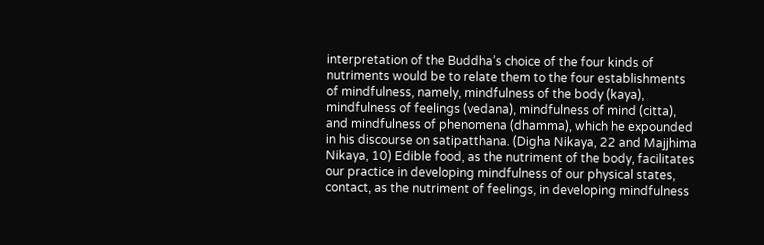interpretation of the Buddha’s choice of the four kinds of nutriments would be to relate them to the four establishments of mindfulness, namely, mindfulness of the body (kaya), mindfulness of feelings (vedana), mindfulness of mind (citta), and mindfulness of phenomena (dhamma), which he expounded in his discourse on satipatthana. (Digha Nikaya, 22 and Majjhima Nikaya, 10) Edible food, as the nutriment of the body, facilitates our practice in developing mindfulness of our physical states, contact, as the nutriment of feelings, in developing mindfulness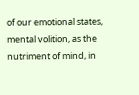of our emotional states, mental volition, as the nutriment of mind, in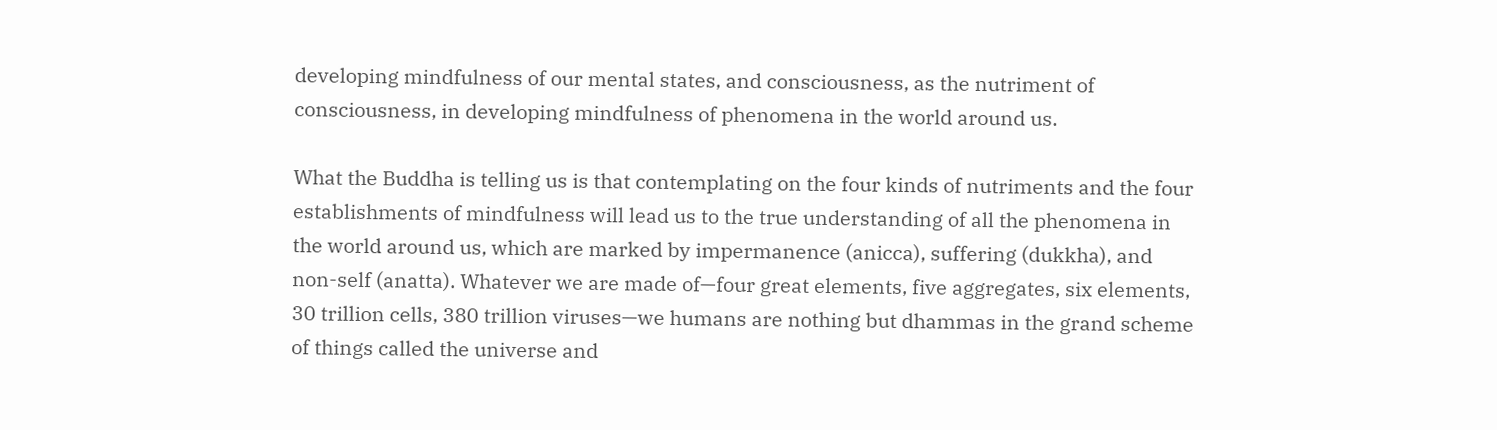developing mindfulness of our mental states, and consciousness, as the nutriment of consciousness, in developing mindfulness of phenomena in the world around us.

What the Buddha is telling us is that contemplating on the four kinds of nutriments and the four establishments of mindfulness will lead us to the true understanding of all the phenomena in the world around us, which are marked by impermanence (anicca), suffering (dukkha), and non-self (anatta). Whatever we are made of—four great elements, five aggregates, six elements, 30 trillion cells, 380 trillion viruses—we humans are nothing but dhammas in the grand scheme of things called the universe and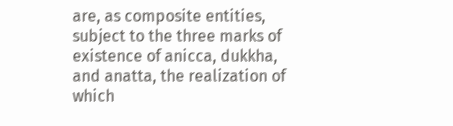are, as composite entities, subject to the three marks of existence of anicca, dukkha, and anatta, the realization of which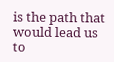is the path that would lead us to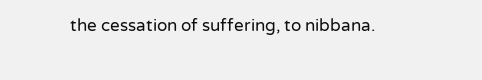the cessation of suffering, to nibbana.